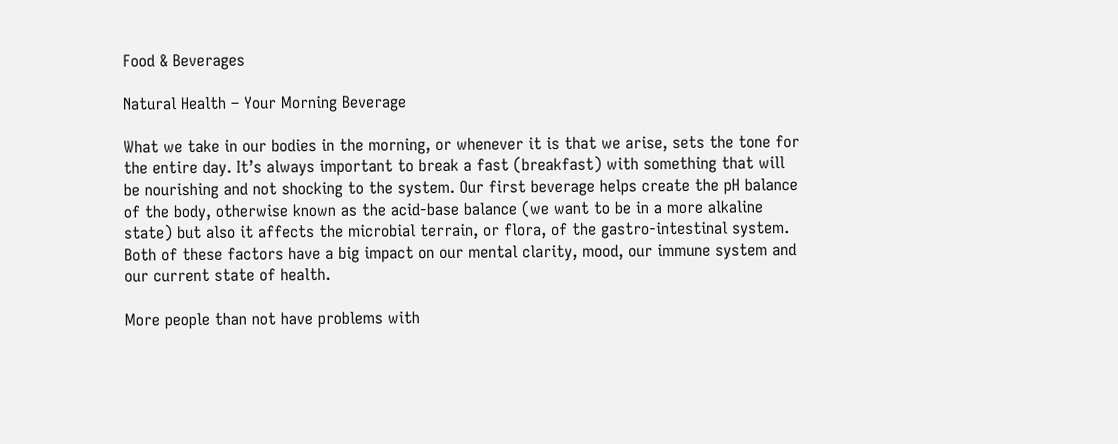Food & Beverages

Natural Health – Your Morning Beverage

What we take in our bodies in the morning, or whenever it is that we arise, sets the tone for the entire day. It’s always important to break a fast (breakfast) with something that will be nourishing and not shocking to the system. Our first beverage helps create the pH balance of the body, otherwise known as the acid-base balance (we want to be in a more alkaline state) but also it affects the microbial terrain, or flora, of the gastro-intestinal system. Both of these factors have a big impact on our mental clarity, mood, our immune system and our current state of health.

More people than not have problems with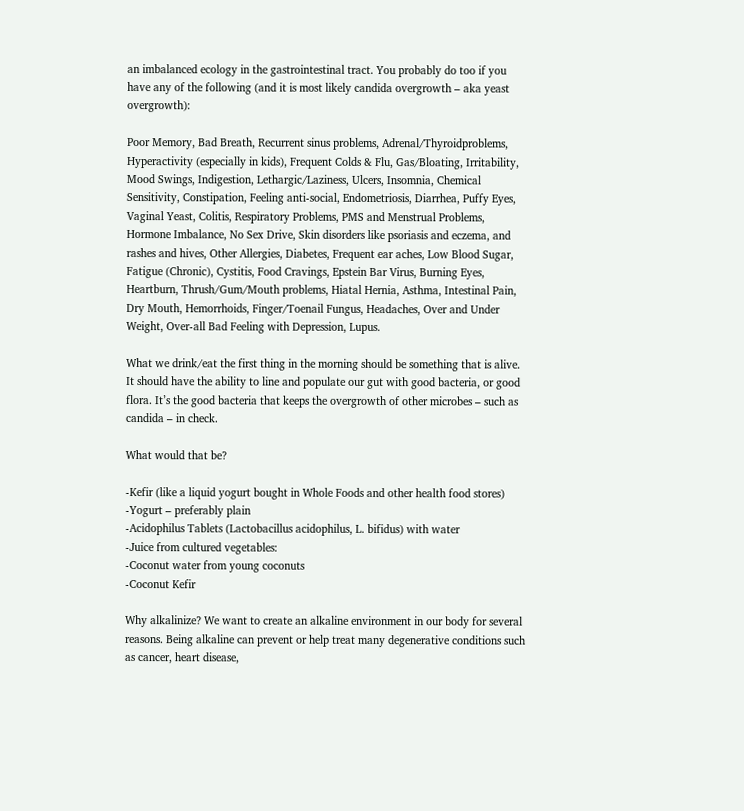an imbalanced ecology in the gastrointestinal tract. You probably do too if you have any of the following (and it is most likely candida overgrowth – aka yeast overgrowth):

Poor Memory, Bad Breath, Recurrent sinus problems, Adrenal/Thyroidproblems, Hyperactivity (especially in kids), Frequent Colds & Flu, Gas/Bloating, Irritability, Mood Swings, Indigestion, Lethargic/Laziness, Ulcers, Insomnia, Chemical Sensitivity, Constipation, Feeling anti-social, Endometriosis, Diarrhea, Puffy Eyes, Vaginal Yeast, Colitis, Respiratory Problems, PMS and Menstrual Problems, Hormone Imbalance, No Sex Drive, Skin disorders like psoriasis and eczema, and rashes and hives, Other Allergies, Diabetes, Frequent ear aches, Low Blood Sugar, Fatigue (Chronic), Cystitis, Food Cravings, Epstein Bar Virus, Burning Eyes, Heartburn, Thrush/Gum/Mouth problems, Hiatal Hernia, Asthma, Intestinal Pain, Dry Mouth, Hemorrhoids, Finger/Toenail Fungus, Headaches, Over and Under Weight, Over-all Bad Feeling with Depression, Lupus.

What we drink/eat the first thing in the morning should be something that is alive. It should have the ability to line and populate our gut with good bacteria, or good flora. It’s the good bacteria that keeps the overgrowth of other microbes – such as candida – in check.

What would that be?

-Kefir (like a liquid yogurt bought in Whole Foods and other health food stores)
-Yogurt – preferably plain
-Acidophilus Tablets (Lactobacillus acidophilus, L. bifidus) with water
-Juice from cultured vegetables:
-Coconut water from young coconuts
-Coconut Kefir

Why alkalinize? We want to create an alkaline environment in our body for several reasons. Being alkaline can prevent or help treat many degenerative conditions such as cancer, heart disease,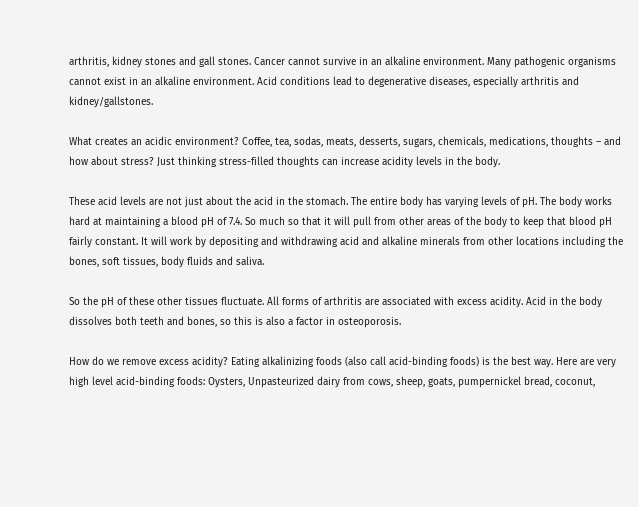arthritis, kidney stones and gall stones. Cancer cannot survive in an alkaline environment. Many pathogenic organisms cannot exist in an alkaline environment. Acid conditions lead to degenerative diseases, especially arthritis and kidney/gallstones.

What creates an acidic environment? Coffee, tea, sodas, meats, desserts, sugars, chemicals, medications, thoughts – and how about stress? Just thinking stress-filled thoughts can increase acidity levels in the body.

These acid levels are not just about the acid in the stomach. The entire body has varying levels of pH. The body works hard at maintaining a blood pH of 7.4. So much so that it will pull from other areas of the body to keep that blood pH fairly constant. It will work by depositing and withdrawing acid and alkaline minerals from other locations including the bones, soft tissues, body fluids and saliva.

So the pH of these other tissues fluctuate. All forms of arthritis are associated with excess acidity. Acid in the body dissolves both teeth and bones, so this is also a factor in osteoporosis.

How do we remove excess acidity? Eating alkalinizing foods (also call acid-binding foods) is the best way. Here are very high level acid-binding foods: Oysters, Unpasteurized dairy from cows, sheep, goats, pumpernickel bread, coconut,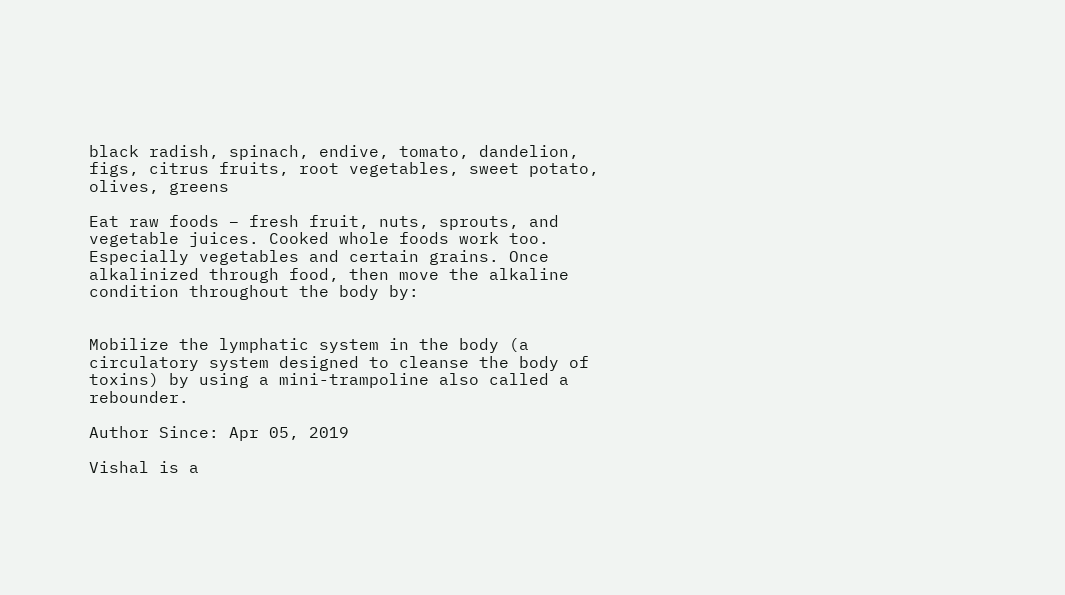black radish, spinach, endive, tomato, dandelion, figs, citrus fruits, root vegetables, sweet potato, olives, greens

Eat raw foods – fresh fruit, nuts, sprouts, and vegetable juices. Cooked whole foods work too. Especially vegetables and certain grains. Once alkalinized through food, then move the alkaline condition throughout the body by:


Mobilize the lymphatic system in the body (a circulatory system designed to cleanse the body of toxins) by using a mini-trampoline also called a rebounder.

Author Since: Apr 05, 2019

Vishal is a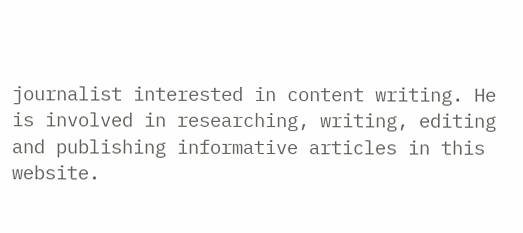journalist interested in content writing. He is involved in researching, writing, editing and publishing informative articles in this website.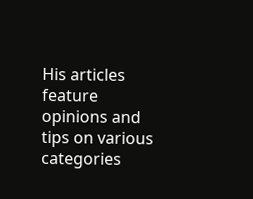His articles feature opinions and tips on various categories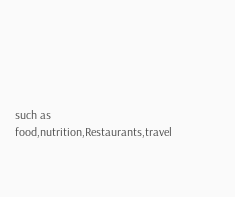such as food,nutrition,Restaurants,travel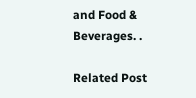and Food & Beverages. .

Related Post